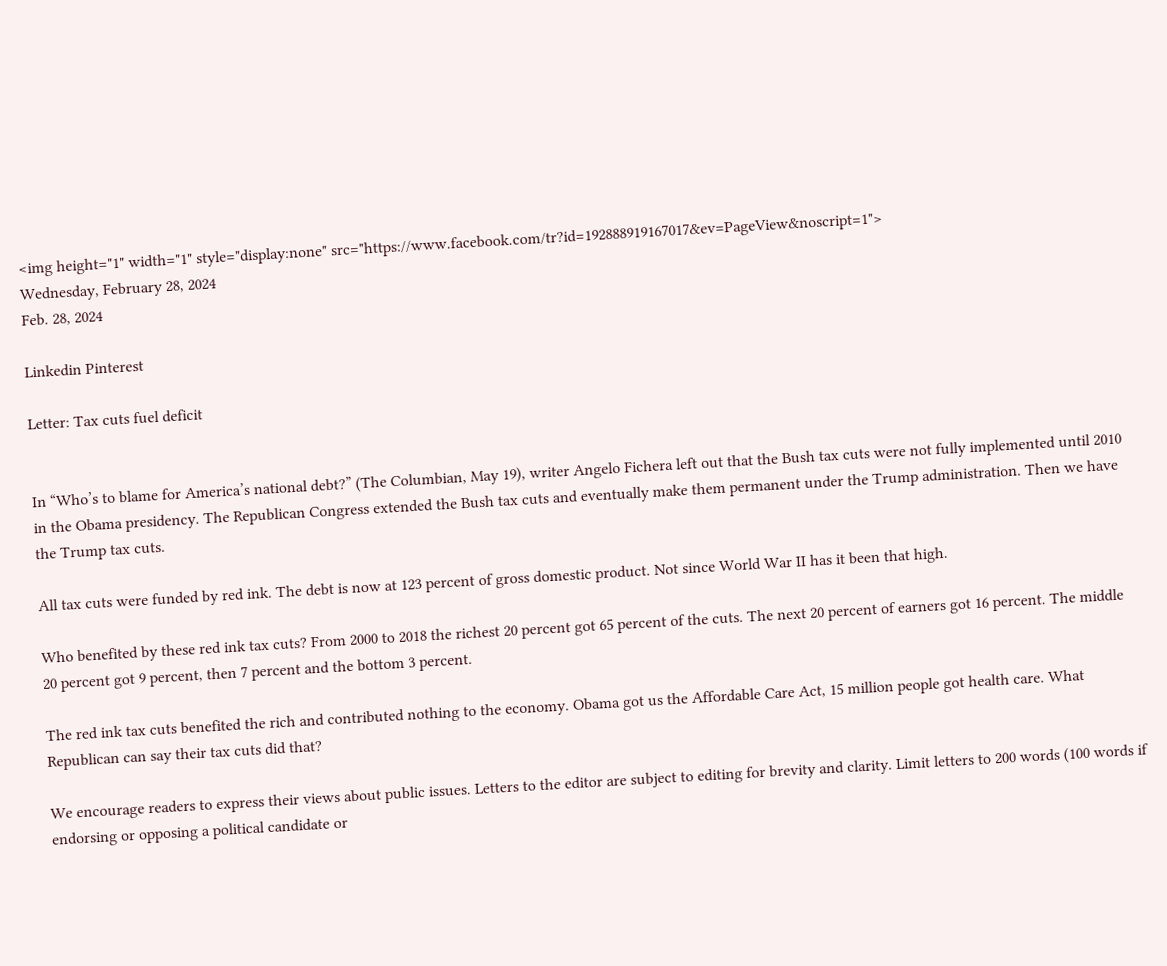<img height="1" width="1" style="display:none" src="https://www.facebook.com/tr?id=192888919167017&ev=PageView&noscript=1">
Wednesday, February 28, 2024
Feb. 28, 2024

Linkedin Pinterest

Letter: Tax cuts fuel deficit


In “Who’s to blame for America’s national debt?” (The Columbian, May 19), writer Angelo Fichera left out that the Bush tax cuts were not fully implemented until 2010 in the Obama presidency. The Republican Congress extended the Bush tax cuts and eventually make them permanent under the Trump administration. Then we have the Trump tax cuts.

All tax cuts were funded by red ink. The debt is now at 123 percent of gross domestic product. Not since World War II has it been that high.

Who benefited by these red ink tax cuts? From 2000 to 2018 the richest 20 percent got 65 percent of the cuts. The next 20 percent of earners got 16 percent. The middle 20 percent got 9 percent, then 7 percent and the bottom 3 percent.

The red ink tax cuts benefited the rich and contributed nothing to the economy. Obama got us the Affordable Care Act, 15 million people got health care. What Republican can say their tax cuts did that?

We encourage readers to express their views about public issues. Letters to the editor are subject to editing for brevity and clarity. Limit letters to 200 words (100 words if endorsing or opposing a political candidate or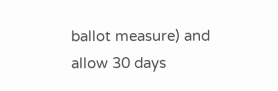ballot measure) and allow 30 days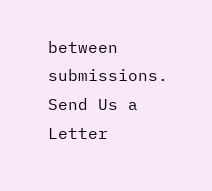between submissions. Send Us a Letter